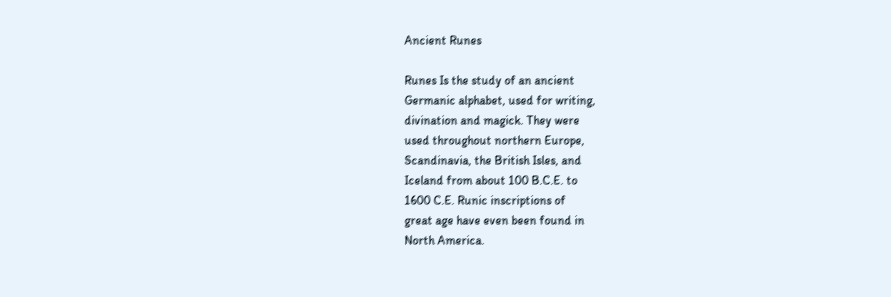Ancient Runes

Runes Is the study of an ancient
Germanic alphabet, used for writing,
divination and magick. They were
used throughout northern Europe,
Scandinavia, the British Isles, and
Iceland from about 100 B.C.E. to
1600 C.E. Runic inscriptions of
great age have even been found in
North America.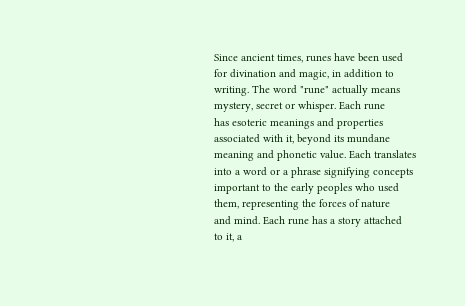Since ancient times, runes have been used
for divination and magic, in addition to
writing. The word "rune" actually means
mystery, secret or whisper. Each rune
has esoteric meanings and properties
associated with it, beyond its mundane
meaning and phonetic value. Each translates
into a word or a phrase signifying concepts
important to the early peoples who used
them, representing the forces of nature
and mind. Each rune has a story attached
to it, a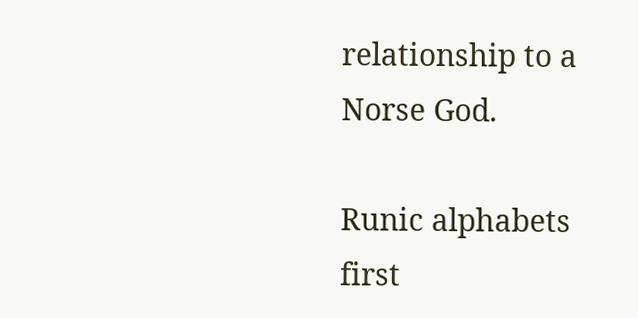relationship to a Norse God.

Runic alphabets first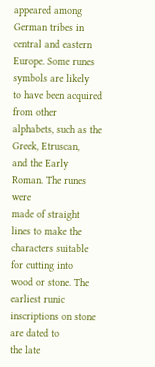appeared among
German tribes in central and eastern
Europe. Some runes symbols are likely
to have been acquired from other
alphabets, such as the Greek, Etruscan,
and the Early Roman. The runes were
made of straight lines to make the
characters suitable for cutting into
wood or stone. The earliest runic
inscriptions on stone are dated to
the late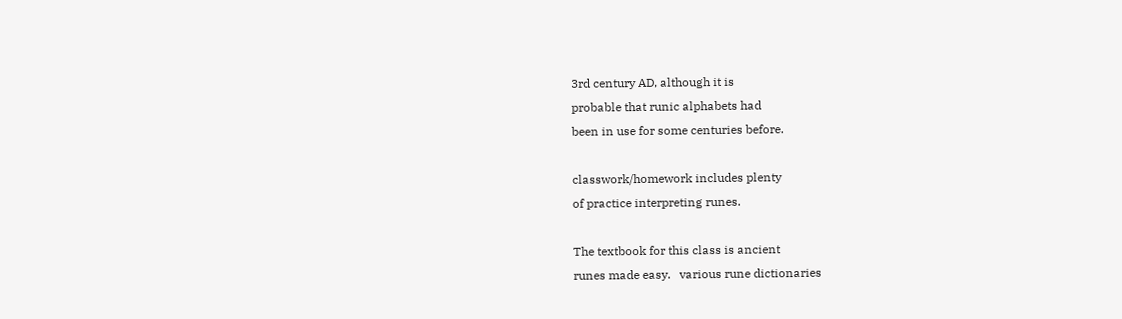3rd century AD, although it is
probable that runic alphabets had
been in use for some centuries before.

classwork/homework includes plenty
of practice interpreting runes.

The textbook for this class is ancient
runes made easy.   various rune dictionaries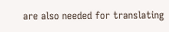are also needed for translating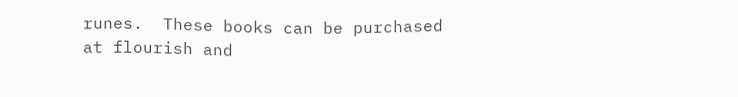runes.  These books can be purchased
at flourish and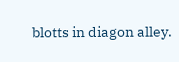blotts in diagon alley.